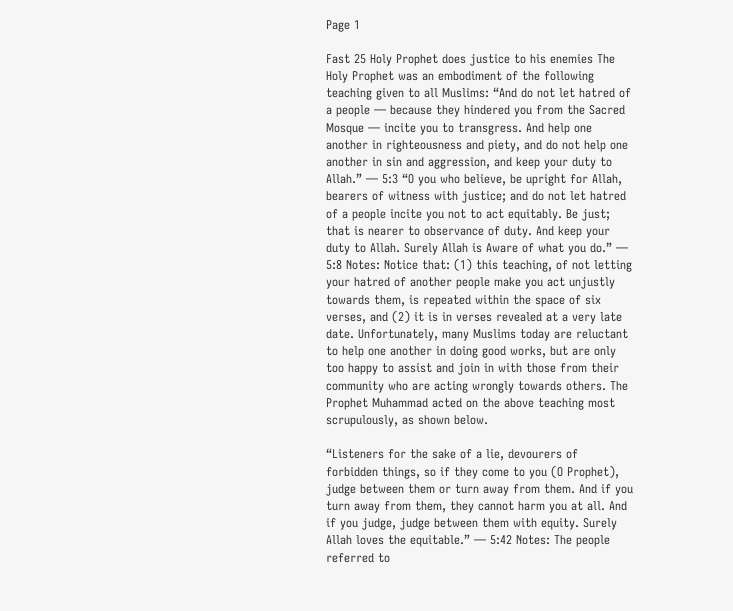Page 1

Fast 25 Holy Prophet does justice to his enemies The Holy Prophet was an embodiment of the following teaching given to all Muslims: “And do not let hatred of a people — because they hindered you from the Sacred Mosque — incite you to transgress. And help one another in righteousness and piety, and do not help one another in sin and aggression, and keep your duty to Allah.” — 5:3 “O you who believe, be upright for Allah, bearers of witness with justice; and do not let hatred of a people incite you not to act equitably. Be just; that is nearer to observance of duty. And keep your duty to Allah. Surely Allah is Aware of what you do.” — 5:8 Notes: Notice that: (1) this teaching, of not letting your hatred of another people make you act unjustly towards them, is repeated within the space of six verses, and (2) it is in verses revealed at a very late date. Unfortunately, many Muslims today are reluctant to help one another in doing good works, but are only too happy to assist and join in with those from their community who are acting wrongly towards others. The Prophet Muhammad acted on the above teaching most scrupulously, as shown below.

“Listeners for the sake of a lie, devourers of forbidden things, so if they come to you (O Prophet), judge between them or turn away from them. And if you turn away from them, they cannot harm you at all. And if you judge, judge between them with equity. Surely Allah loves the equitable.” — 5:42 Notes: The people referred to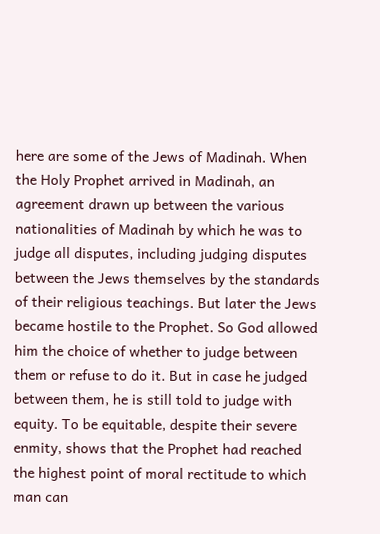here are some of the Jews of Madinah. When the Holy Prophet arrived in Madinah, an agreement drawn up between the various nationalities of Madinah by which he was to judge all disputes, including judging disputes between the Jews themselves by the standards of their religious teachings. But later the Jews became hostile to the Prophet. So God allowed him the choice of whether to judge between them or refuse to do it. But in case he judged between them, he is still told to judge with equity. To be equitable, despite their severe enmity, shows that the Prophet had reached the highest point of moral rectitude to which man can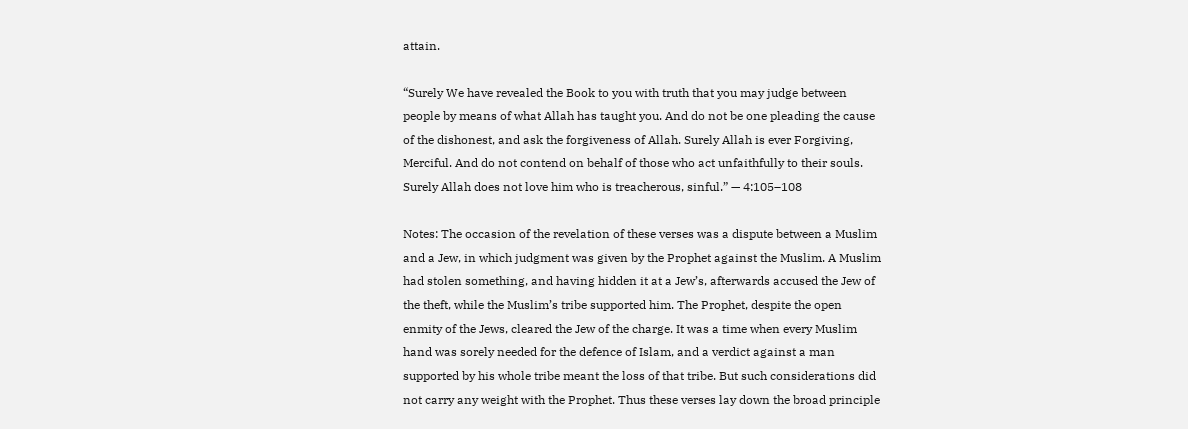attain.

“Surely We have revealed the Book to you with truth that you may judge between people by means of what Allah has taught you. And do not be one pleading the cause of the dishonest, and ask the forgiveness of Allah. Surely Allah is ever Forgiving, Merciful. And do not contend on behalf of those who act unfaithfully to their souls. Surely Allah does not love him who is treacherous, sinful.” — 4:105–108

Notes: The occasion of the revelation of these verses was a dispute between a Muslim and a Jew, in which judgment was given by the Prophet against the Muslim. A Muslim had stolen something, and having hidden it at a Jew’s, afterwards accused the Jew of the theft, while the Muslim’s tribe supported him. The Prophet, despite the open enmity of the Jews, cleared the Jew of the charge. It was a time when every Muslim hand was sorely needed for the defence of Islam, and a verdict against a man supported by his whole tribe meant the loss of that tribe. But such considerations did not carry any weight with the Prophet. Thus these verses lay down the broad principle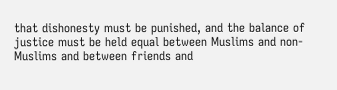that dishonesty must be punished, and the balance of justice must be held equal between Muslims and non-Muslims and between friends and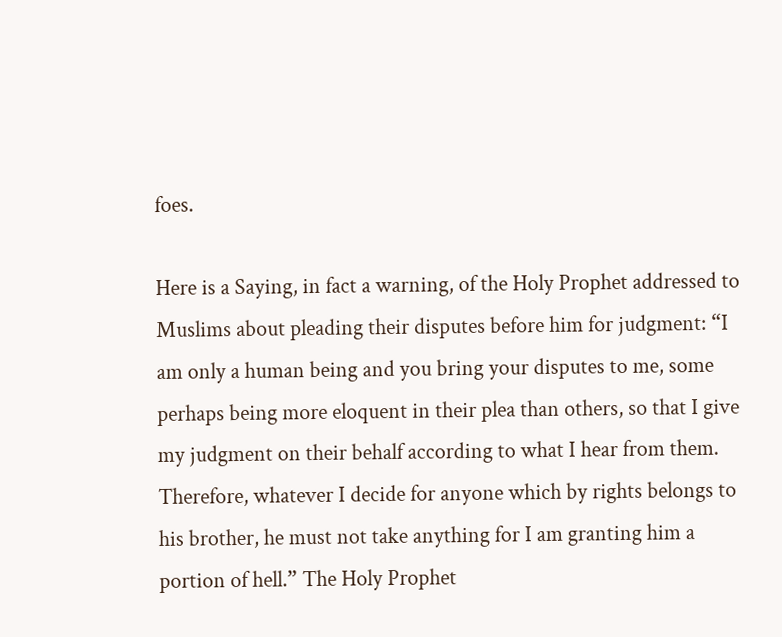foes.

Here is a Saying, in fact a warning, of the Holy Prophet addressed to Muslims about pleading their disputes before him for judgment: “I am only a human being and you bring your disputes to me, some perhaps being more eloquent in their plea than others, so that I give my judgment on their behalf according to what I hear from them. Therefore, whatever I decide for anyone which by rights belongs to his brother, he must not take anything for I am granting him a portion of hell.” The Holy Prophet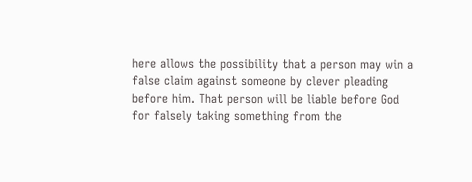here allows the possibility that a person may win a false claim against someone by clever pleading before him. That person will be liable before God for falsely taking something from the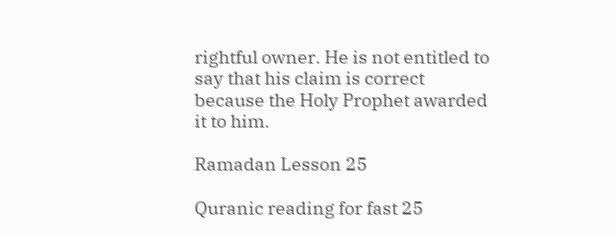rightful owner. He is not entitled to say that his claim is correct because the Holy Prophet awarded it to him.

Ramadan Lesson 25

Quranic reading for fast 25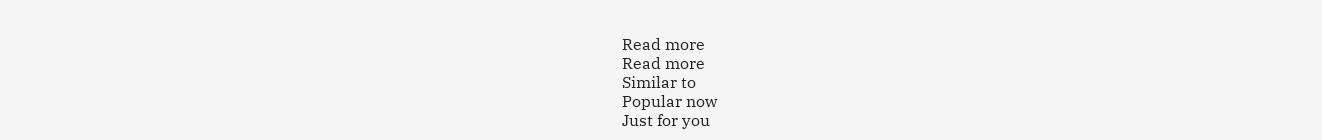Read more
Read more
Similar to
Popular now
Just for you